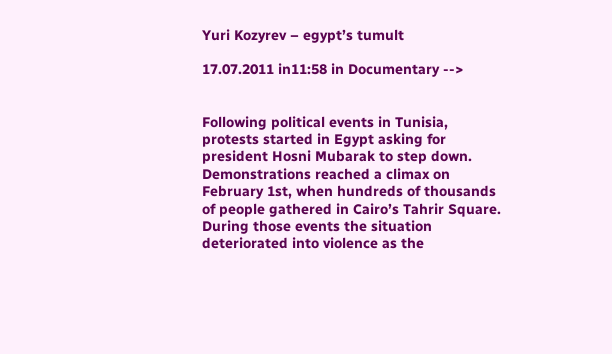Yuri Kozyrev – egypt’s tumult

17.07.2011 in11:58 in Documentary -->


Following political events in Tunisia, protests started in Egypt asking for president Hosni Mubarak to step down. Demonstrations reached a climax on February 1st, when hundreds of thousands of people gathered in Cairo’s Tahrir Square. During those events the situation deteriorated into violence as the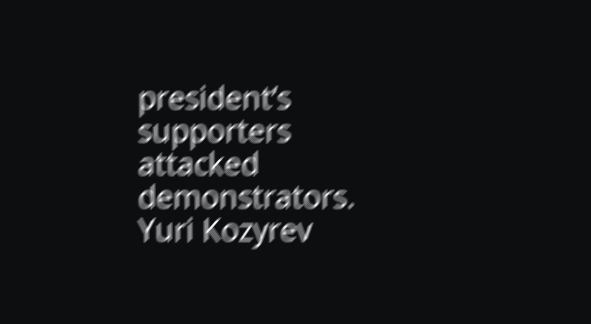president’s supporters attacked demonstrators. Yuri Kozyrev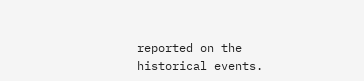reported on the historical events.